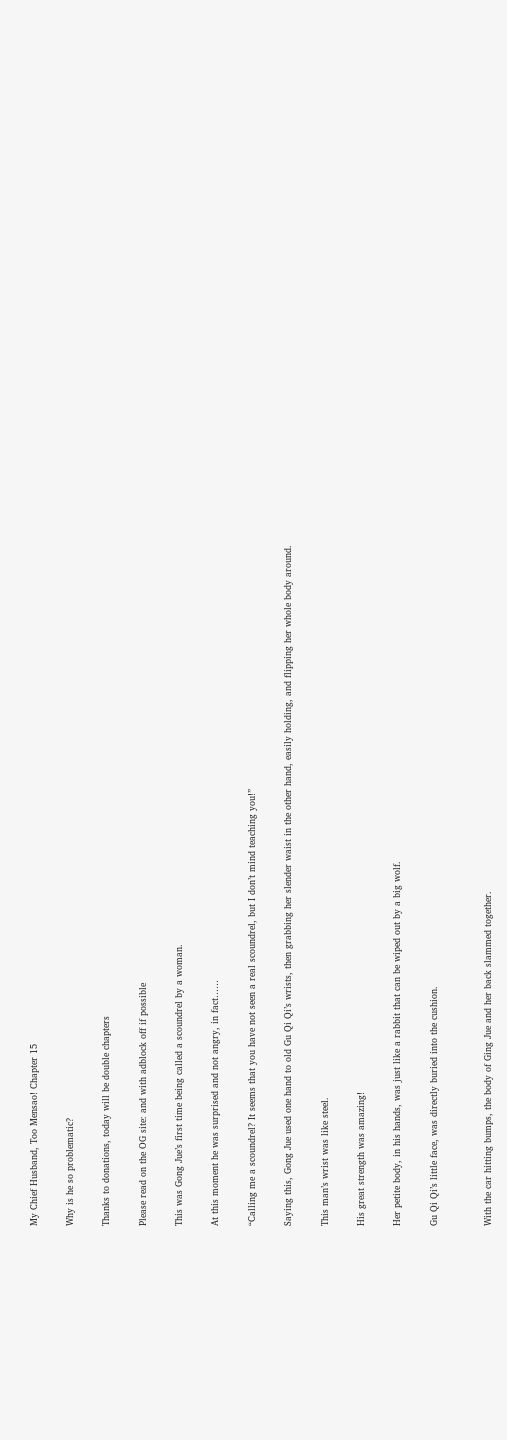My Chief Husband, Too Mensao! Chapter 15

Why is he so problematic?

Thanks to donations, today will be double chapters

Please read on the OG site: and with adblock off if possible

This was Gong Jue’s first time being called a scoundrel by a woman.

At this moment he was surprised and not angry, in fact……

“Calling me a scoundrel? It seems that you have not seen a real scoundrel, but I don’t mind teaching you!”

Saying this, Gong Jue used one hand to old Gu Qi Qi’s wrists, then grabbing her slender waist in the other hand, easily holding, and flipping her whole body around.

This man’s wrist was like steel.

His great strength was amazing!

Her petite body, in his hands, was just like a rabbit that can be wiped out by a big wolf.

Gu Qi Qi’s little face, was directly buried into the cushion.


With the car hitting bumps, the body of Ging Jue and her back slammed together.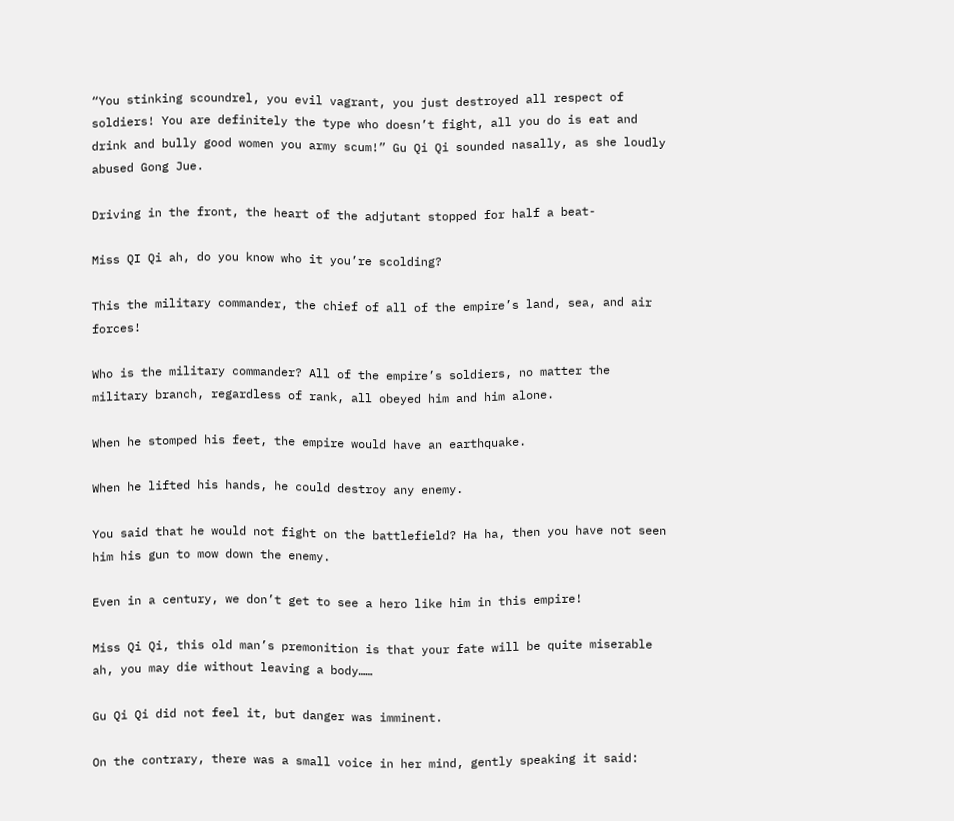“You stinking scoundrel, you evil vagrant, you just destroyed all respect of soldiers! You are definitely the type who doesn’t fight, all you do is eat and drink and bully good women you army scum!” Gu Qi Qi sounded nasally, as she loudly abused Gong Jue.

Driving in the front, the heart of the adjutant stopped for half a beat-

Miss QI Qi ah, do you know who it you’re scolding?

This the military commander, the chief of all of the empire’s land, sea, and air forces!

Who is the military commander? All of the empire’s soldiers, no matter the military branch, regardless of rank, all obeyed him and him alone.

When he stomped his feet, the empire would have an earthquake.

When he lifted his hands, he could destroy any enemy.

You said that he would not fight on the battlefield? Ha ha, then you have not seen him his gun to mow down the enemy.

Even in a century, we don’t get to see a hero like him in this empire!

Miss Qi Qi, this old man’s premonition is that your fate will be quite miserable ah, you may die without leaving a body……

Gu Qi Qi did not feel it, but danger was imminent.

On the contrary, there was a small voice in her mind, gently speaking it said: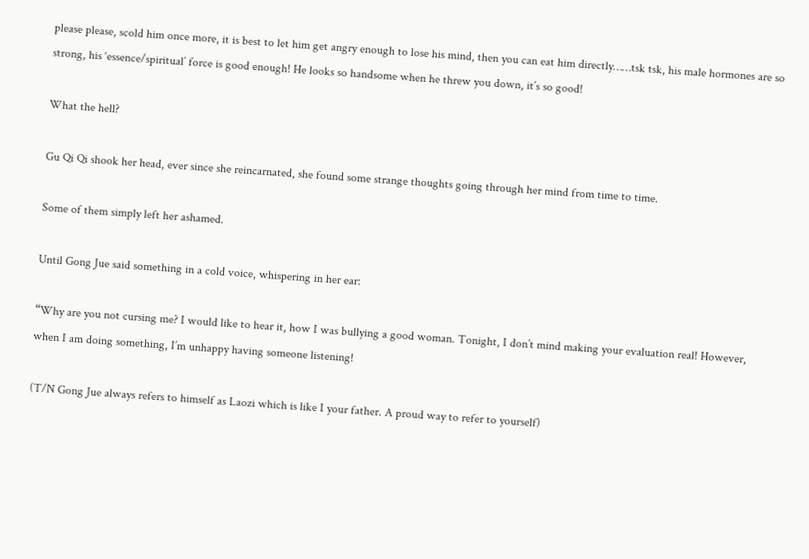please please, scold him once more, it is best to let him get angry enough to lose his mind, then you can eat him directly……tsk tsk, his male hormones are so strong, his ‘essence/spiritual’ force is good enough! He looks so handsome when he threw you down, it’s so good!

What the hell?

Gu Qi Qi shook her head, ever since she reincarnated, she found some strange thoughts going through her mind from time to time.

Some of them simply left her ashamed.

Until Gong Jue said something in a cold voice, whispering in her ear:

“Why are you not cursing me? I would like to hear it, how I was bullying a good woman. Tonight, I don’t mind making your evaluation real! However, when I am doing something, I’m unhappy having someone listening!

(T/N Gong Jue always refers to himself as Laozi which is like I your father. A proud way to refer to yourself)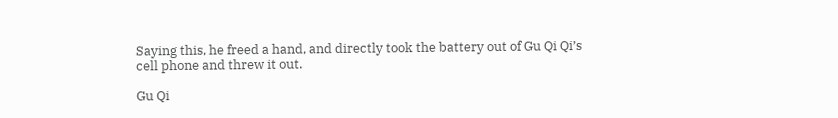Saying this, he freed a hand, and directly took the battery out of Gu Qi Qi’s cell phone and threw it out.

Gu Qi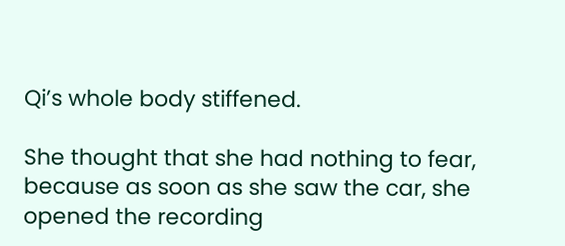Qi’s whole body stiffened.

She thought that she had nothing to fear, because as soon as she saw the car, she opened the recording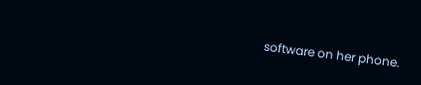software on her phone.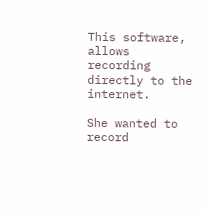This software, allows recording directly to the internet.

She wanted to record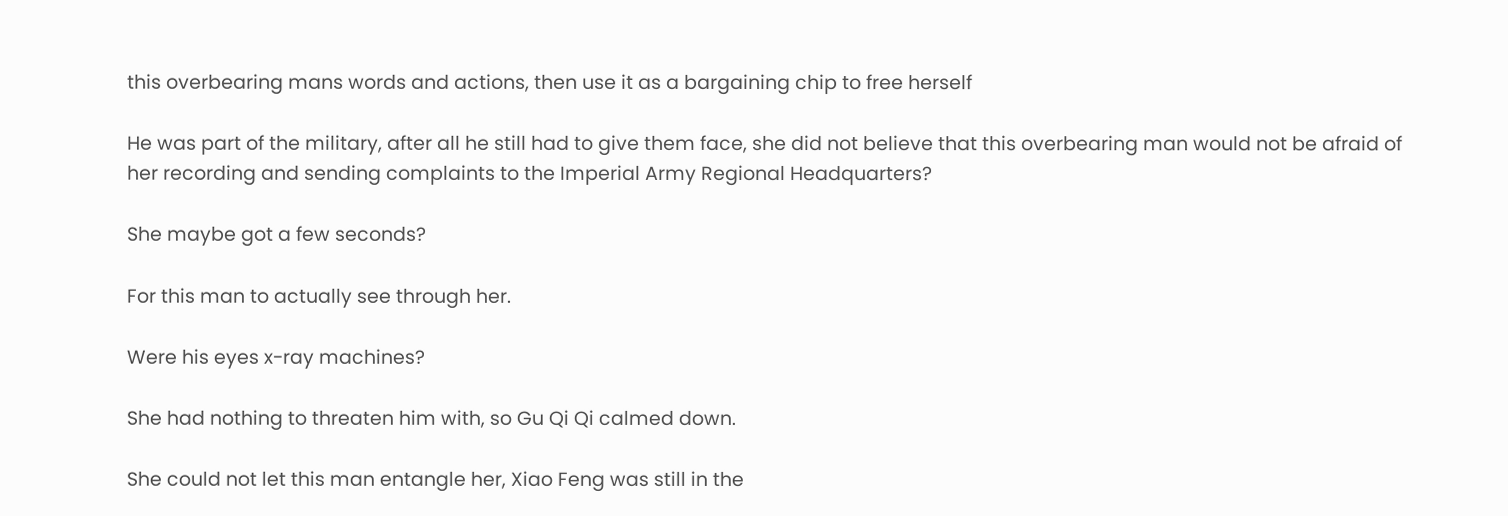this overbearing mans words and actions, then use it as a bargaining chip to free herself

He was part of the military, after all he still had to give them face, she did not believe that this overbearing man would not be afraid of her recording and sending complaints to the Imperial Army Regional Headquarters?

She maybe got a few seconds?

For this man to actually see through her.

Were his eyes x-ray machines?

She had nothing to threaten him with, so Gu Qi Qi calmed down.

She could not let this man entangle her, Xiao Feng was still in the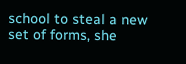school to steal a new set of forms, she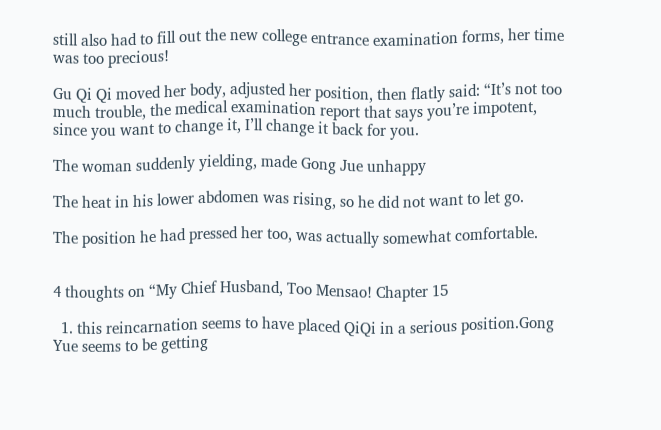still also had to fill out the new college entrance examination forms, her time was too precious!

Gu Qi Qi moved her body, adjusted her position, then flatly said: “It’s not too much trouble, the medical examination report that says you’re impotent, since you want to change it, I’ll change it back for you.

The woman suddenly yielding, made Gong Jue unhappy

The heat in his lower abdomen was rising, so he did not want to let go.

The position he had pressed her too, was actually somewhat comfortable.


4 thoughts on “My Chief Husband, Too Mensao! Chapter 15

  1. this reincarnation seems to have placed QiQi in a serious position.Gong Yue seems to be getting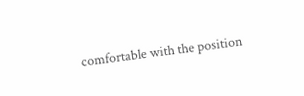comfortable with the position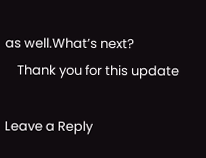as well.What’s next?
    Thank you for this update

Leave a Reply